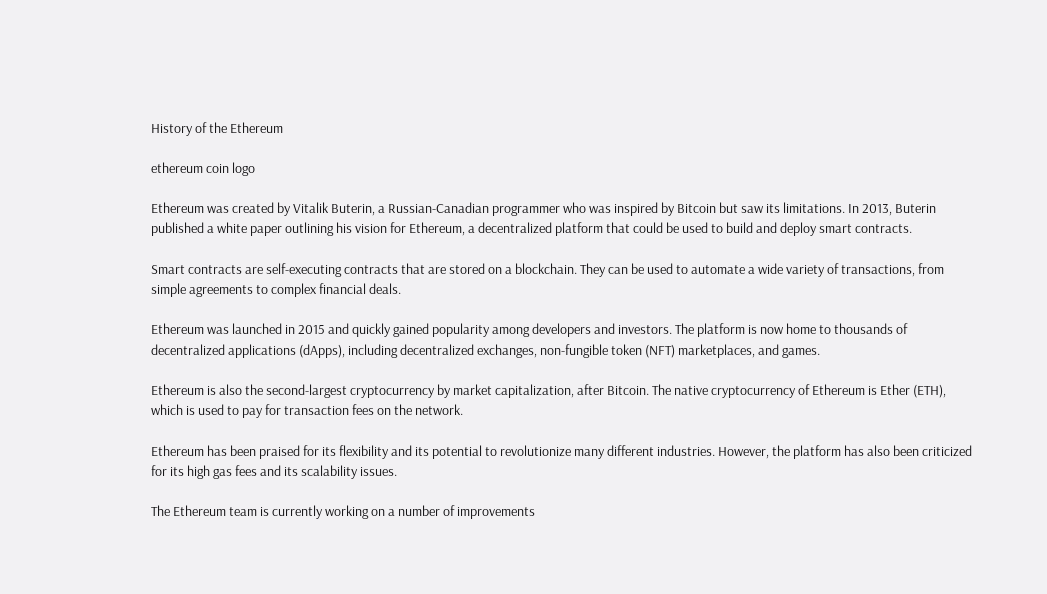History of the Ethereum

ethereum coin logo

Ethereum was created by Vitalik Buterin, a Russian-Canadian programmer who was inspired by Bitcoin but saw its limitations. In 2013, Buterin published a white paper outlining his vision for Ethereum, a decentralized platform that could be used to build and deploy smart contracts.

Smart contracts are self-executing contracts that are stored on a blockchain. They can be used to automate a wide variety of transactions, from simple agreements to complex financial deals.

Ethereum was launched in 2015 and quickly gained popularity among developers and investors. The platform is now home to thousands of decentralized applications (dApps), including decentralized exchanges, non-fungible token (NFT) marketplaces, and games.

Ethereum is also the second-largest cryptocurrency by market capitalization, after Bitcoin. The native cryptocurrency of Ethereum is Ether (ETH), which is used to pay for transaction fees on the network.

Ethereum has been praised for its flexibility and its potential to revolutionize many different industries. However, the platform has also been criticized for its high gas fees and its scalability issues.

The Ethereum team is currently working on a number of improvements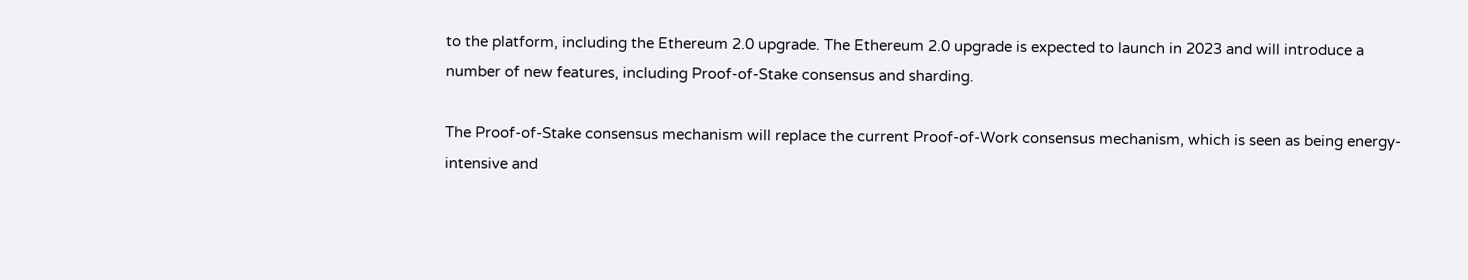to the platform, including the Ethereum 2.0 upgrade. The Ethereum 2.0 upgrade is expected to launch in 2023 and will introduce a number of new features, including Proof-of-Stake consensus and sharding.

The Proof-of-Stake consensus mechanism will replace the current Proof-of-Work consensus mechanism, which is seen as being energy-intensive and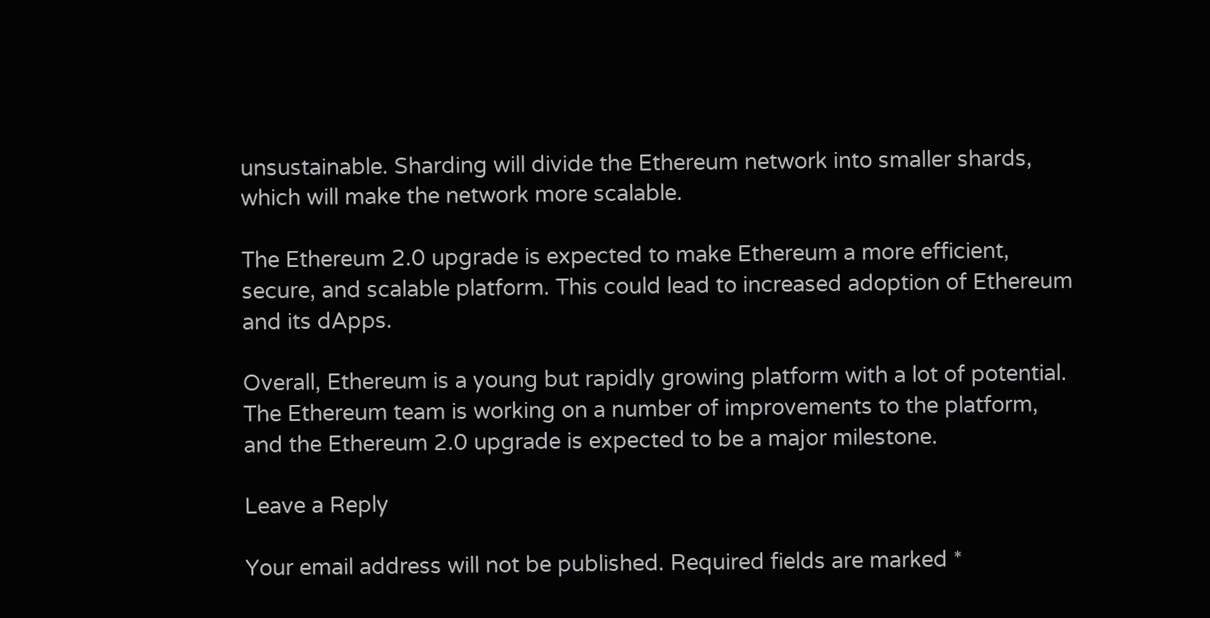unsustainable. Sharding will divide the Ethereum network into smaller shards, which will make the network more scalable.

The Ethereum 2.0 upgrade is expected to make Ethereum a more efficient, secure, and scalable platform. This could lead to increased adoption of Ethereum and its dApps.

Overall, Ethereum is a young but rapidly growing platform with a lot of potential. The Ethereum team is working on a number of improvements to the platform, and the Ethereum 2.0 upgrade is expected to be a major milestone.

Leave a Reply

Your email address will not be published. Required fields are marked *